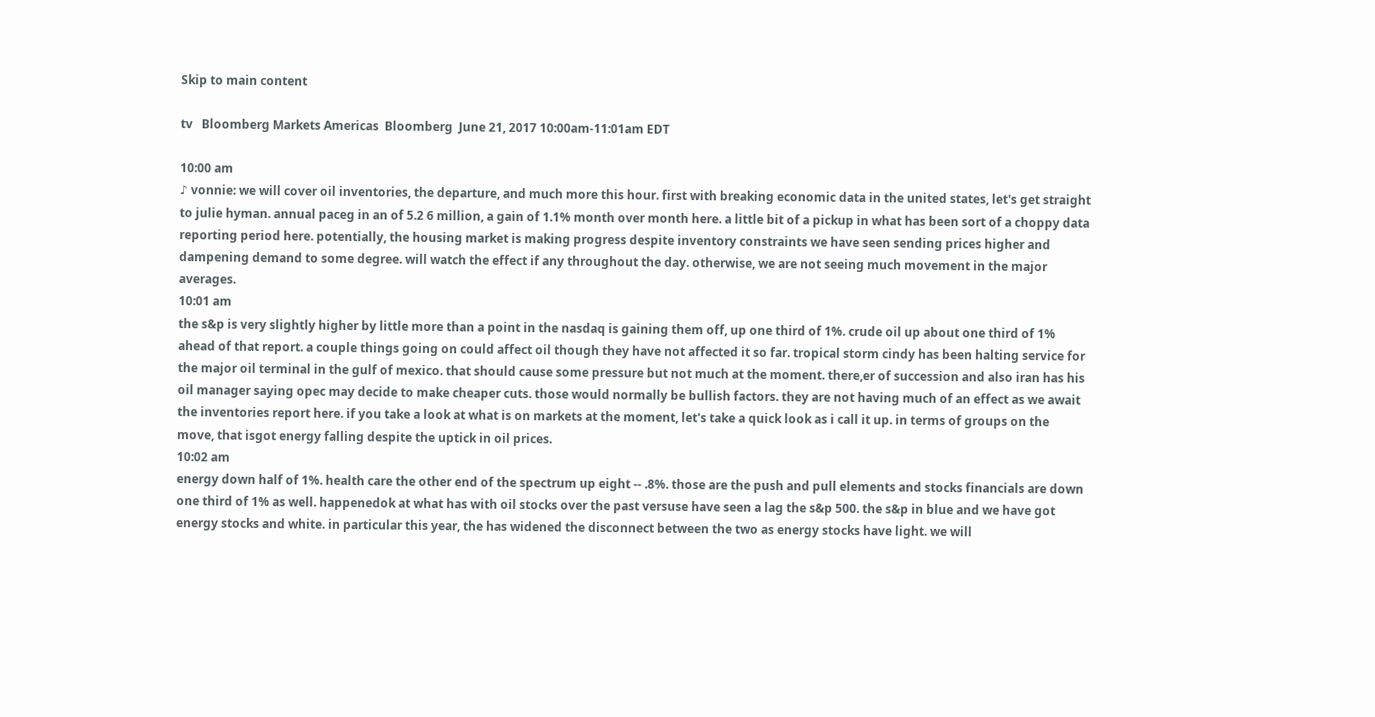Skip to main content

tv   Bloomberg Markets Americas  Bloomberg  June 21, 2017 10:00am-11:01am EDT

10:00 am
♪ vonnie: we will cover oil inventories, the departure, and much more this hour. first with breaking economic data in the united states, let's get straight to julie hyman. annual paceg in an of 5.2 6 million, a gain of 1.1% month over month here. a little bit of a pickup in what has been sort of a choppy data reporting period here. potentially, the housing market is making progress despite inventory constraints we have seen sending prices higher and dampening demand to some degree. will watch the effect if any throughout the day. otherwise, we are not seeing much movement in the major averages.
10:01 am
the s&p is very slightly higher by little more than a point in the nasdaq is gaining them off, up one third of 1%. crude oil up about one third of 1% ahead of that report. a couple things going on could affect oil though they have not affected it so far. tropical storm cindy has been halting service for the major oil terminal in the gulf of mexico. that should cause some pressure but not much at the moment. there,er of succession and also iran has his oil manager saying opec may decide to make cheaper cuts. those would normally be bullish factors. they are not having much of an effect as we await the inventories report here. if you take a look at what is on markets at the moment, let's take a quick look as i call it up. in terms of groups on the move, that isgot energy falling despite the uptick in oil prices.
10:02 am
energy down half of 1%. health care the other end of the spectrum up eight -- .8%. those are the push and pull elements and stocks financials are down one third of 1% as well. happenedok at what has with oil stocks over the past versuse have seen a lag the s&p 500. the s&p in blue and we have got energy stocks and white. in particular this year, the has widened the disconnect between the two as energy stocks have light. we will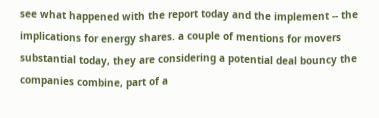see what happened with the report today and the implement -- the implications for energy shares. a couple of mentions for movers substantial today, they are considering a potential deal bouncy the companies combine, part of a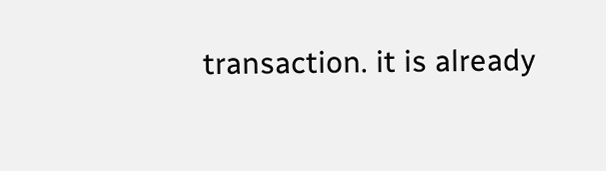transaction. it is already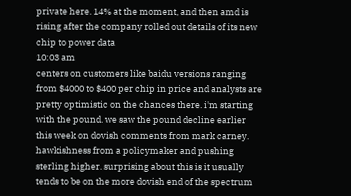private here. 14% at the moment, and then amd is rising after the company rolled out details of its new chip to power data
10:03 am
centers on customers like baidu versions ranging from $4000 to $400 per chip in price and analysts are pretty optimistic on the chances there. i'm starting with the pound. we saw the pound decline earlier this week on dovish comments from mark carney. hawkishness from a policymaker and pushing sterling higher. surprising about this is it usually tends to be on the more dovish end of the spectrum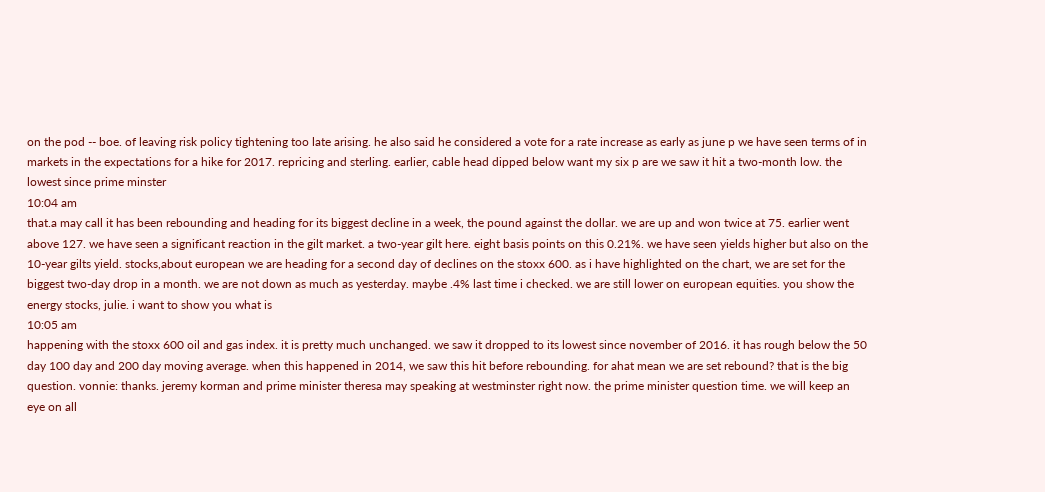on the pod -- boe. of leaving risk policy tightening too late arising. he also said he considered a vote for a rate increase as early as june p we have seen terms of in markets in the expectations for a hike for 2017. repricing and sterling. earlier, cable head dipped below want my six p are we saw it hit a two-month low. the lowest since prime minster
10:04 am
that.a may call it has been rebounding and heading for its biggest decline in a week, the pound against the dollar. we are up and won twice at 75. earlier went above 127. we have seen a significant reaction in the gilt market. a two-year gilt here. eight basis points on this 0.21%. we have seen yields higher but also on the 10-year gilts yield. stocks,about european we are heading for a second day of declines on the stoxx 600. as i have highlighted on the chart, we are set for the biggest two-day drop in a month. we are not down as much as yesterday. maybe .4% last time i checked. we are still lower on european equities. you show the energy stocks, julie. i want to show you what is
10:05 am
happening with the stoxx 600 oil and gas index. it is pretty much unchanged. we saw it dropped to its lowest since november of 2016. it has rough below the 50 day 100 day and 200 day moving average. when this happened in 2014, we saw this hit before rebounding. for ahat mean we are set rebound? that is the big question. vonnie: thanks. jeremy korman and prime minister theresa may speaking at westminster right now. the prime minister question time. we will keep an eye on all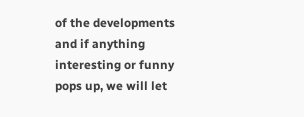of the developments and if anything interesting or funny pops up, we will let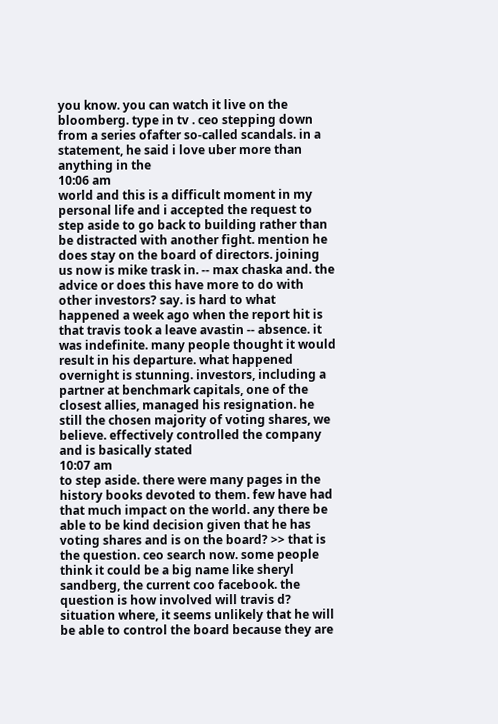you know. you can watch it live on the bloomberg. type in tv . ceo stepping down from a series ofafter so-called scandals. in a statement, he said i love uber more than anything in the
10:06 am
world and this is a difficult moment in my personal life and i accepted the request to step aside to go back to building rather than be distracted with another fight. mention he does stay on the board of directors. joining us now is mike trask in. -- max chaska and. the advice or does this have more to do with other investors? say. is hard to what happened a week ago when the report hit is that travis took a leave avastin -- absence. it was indefinite. many people thought it would result in his departure. what happened overnight is stunning. investors, including a partner at benchmark capitals, one of the closest allies, managed his resignation. he still the chosen majority of voting shares, we believe. effectively controlled the company and is basically stated
10:07 am
to step aside. there were many pages in the history books devoted to them. few have had that much impact on the world. any there be able to be kind decision given that he has voting shares and is on the board? >> that is the question. ceo search now. some people think it could be a big name like sheryl sandberg, the current coo facebook. the question is how involved will travis d? situation where, it seems unlikely that he will be able to control the board because they are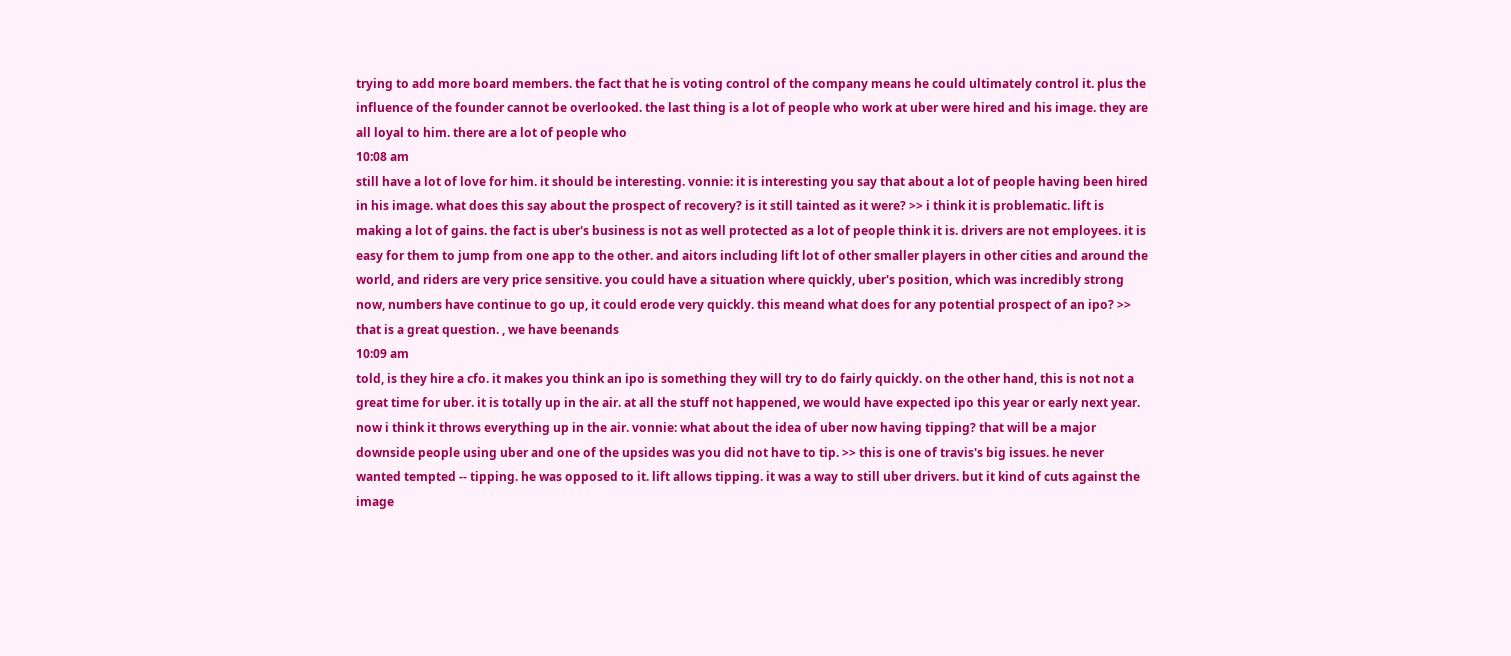trying to add more board members. the fact that he is voting control of the company means he could ultimately control it. plus the influence of the founder cannot be overlooked. the last thing is a lot of people who work at uber were hired and his image. they are all loyal to him. there are a lot of people who
10:08 am
still have a lot of love for him. it should be interesting. vonnie: it is interesting you say that about a lot of people having been hired in his image. what does this say about the prospect of recovery? is it still tainted as it were? >> i think it is problematic. lift is making a lot of gains. the fact is uber's business is not as well protected as a lot of people think it is. drivers are not employees. it is easy for them to jump from one app to the other. and aitors including lift lot of other smaller players in other cities and around the world, and riders are very price sensitive. you could have a situation where quickly, uber's position, which was incredibly strong now, numbers have continue to go up, it could erode very quickly. this meand what does for any potential prospect of an ipo? >> that is a great question. , we have beenands
10:09 am
told, is they hire a cfo. it makes you think an ipo is something they will try to do fairly quickly. on the other hand, this is not not a great time for uber. it is totally up in the air. at all the stuff not happened, we would have expected ipo this year or early next year. now i think it throws everything up in the air. vonnie: what about the idea of uber now having tipping? that will be a major downside people using uber and one of the upsides was you did not have to tip. >> this is one of travis's big issues. he never wanted tempted -- tipping. he was opposed to it. lift allows tipping. it was a way to still uber drivers. but it kind of cuts against the image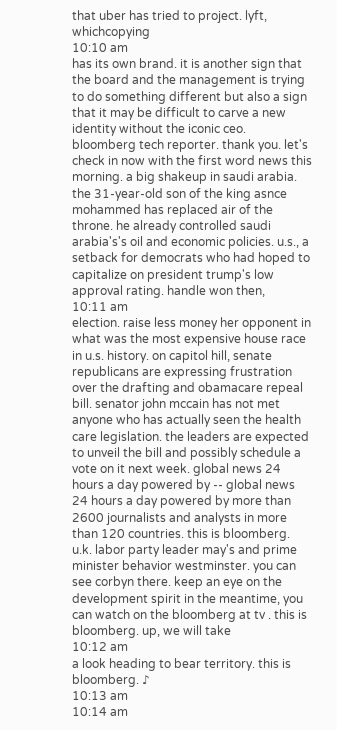that uber has tried to project. lyft, whichcopying
10:10 am
has its own brand. it is another sign that the board and the management is trying to do something different but also a sign that it may be difficult to carve a new identity without the iconic ceo. bloomberg tech reporter. thank you. let's check in now with the first word news this morning. a big shakeup in saudi arabia. the 31-year-old son of the king asnce mohammed has replaced air of the throne. he already controlled saudi arabia's's oil and economic policies. u.s., a setback for democrats who had hoped to capitalize on president trump's low approval rating. handle won then,
10:11 am
election. raise less money her opponent in what was the most expensive house race in u.s. history. on capitol hill, senate republicans are expressing frustration over the drafting and obamacare repeal bill. senator john mccain has not met anyone who has actually seen the health care legislation. the leaders are expected to unveil the bill and possibly schedule a vote on it next week. global news 24 hours a day powered by -- global news 24 hours a day powered by more than 2600 journalists and analysts in more than 120 countries. this is bloomberg. u.k. labor party leader may's and prime minister behavior westminster. you can see corbyn there. keep an eye on the development spirit in the meantime, you can watch on the bloomberg at tv . this is bloomberg. up, we will take
10:12 am
a look heading to bear territory. this is bloomberg. ♪
10:13 am
10:14 am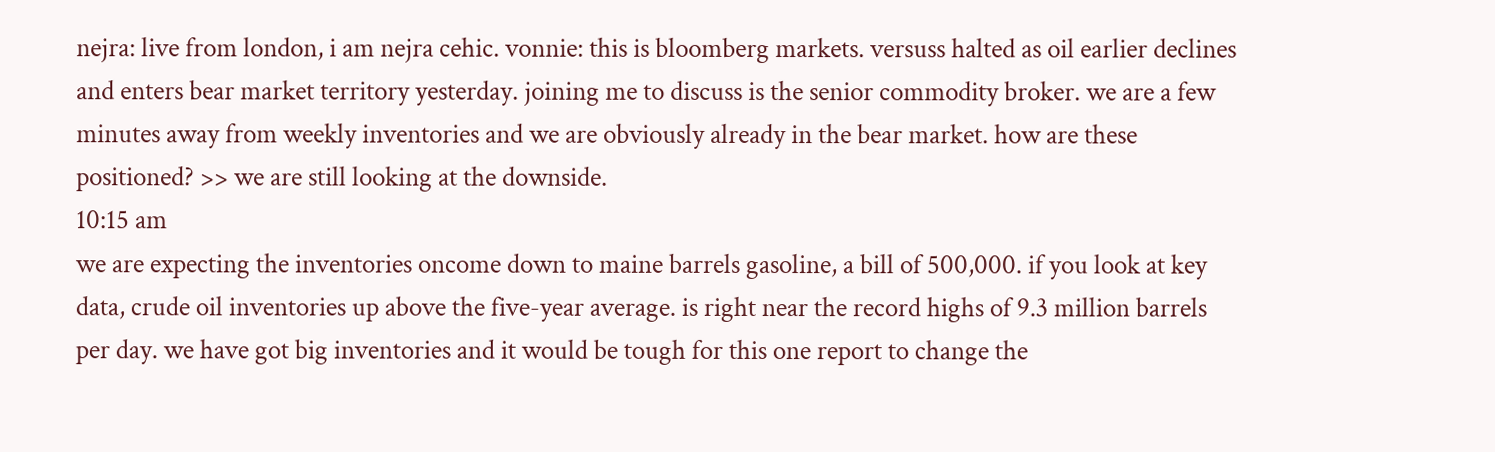nejra: live from london, i am nejra cehic. vonnie: this is bloomberg markets. versuss halted as oil earlier declines and enters bear market territory yesterday. joining me to discuss is the senior commodity broker. we are a few minutes away from weekly inventories and we are obviously already in the bear market. how are these positioned? >> we are still looking at the downside.
10:15 am
we are expecting the inventories oncome down to maine barrels gasoline, a bill of 500,000. if you look at key data, crude oil inventories up above the five-year average. is right near the record highs of 9.3 million barrels per day. we have got big inventories and it would be tough for this one report to change the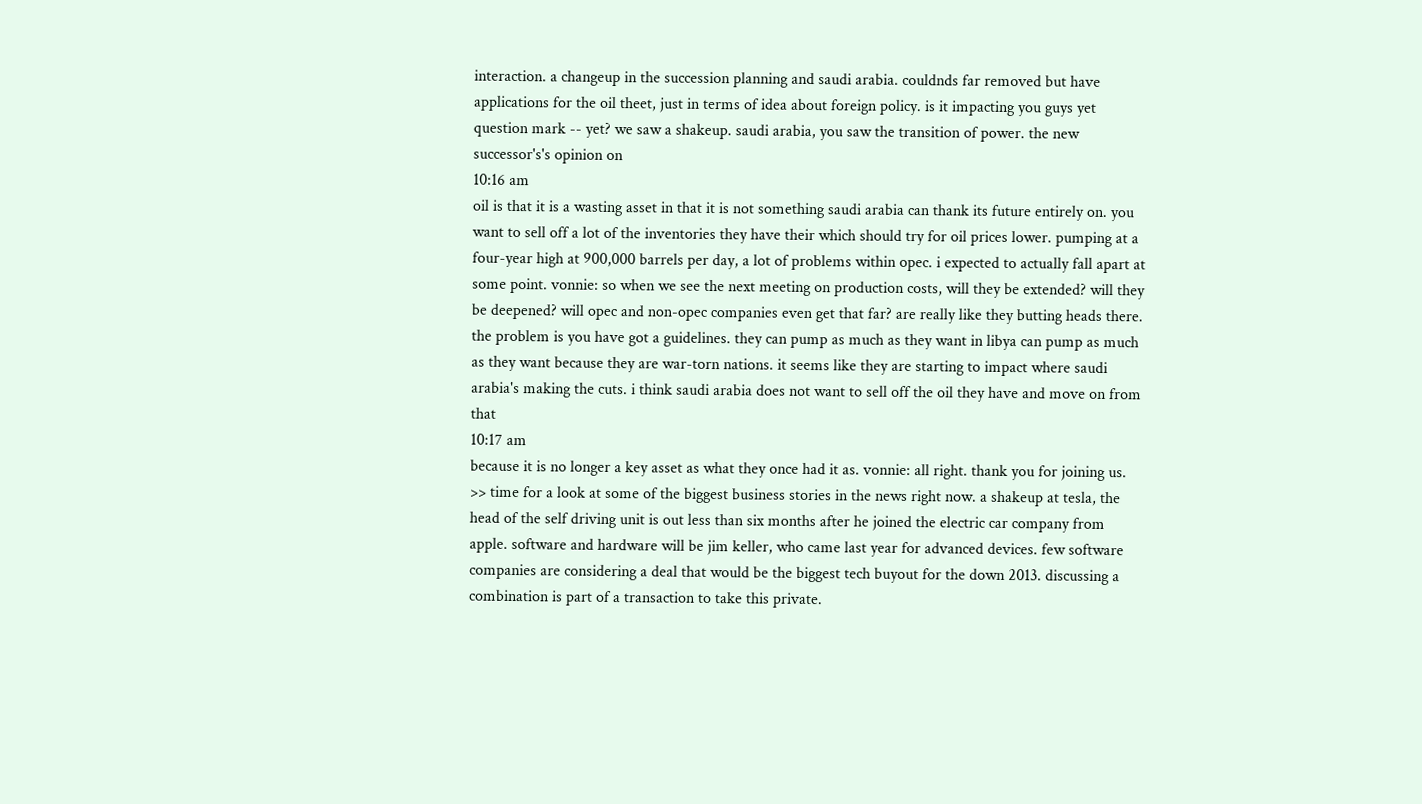interaction. a changeup in the succession planning and saudi arabia. couldnds far removed but have applications for the oil theet, just in terms of idea about foreign policy. is it impacting you guys yet question mark -- yet? we saw a shakeup. saudi arabia, you saw the transition of power. the new successor's's opinion on
10:16 am
oil is that it is a wasting asset in that it is not something saudi arabia can thank its future entirely on. you want to sell off a lot of the inventories they have their which should try for oil prices lower. pumping at a four-year high at 900,000 barrels per day, a lot of problems within opec. i expected to actually fall apart at some point. vonnie: so when we see the next meeting on production costs, will they be extended? will they be deepened? will opec and non-opec companies even get that far? are really like they butting heads there. the problem is you have got a guidelines. they can pump as much as they want in libya can pump as much as they want because they are war-torn nations. it seems like they are starting to impact where saudi arabia's making the cuts. i think saudi arabia does not want to sell off the oil they have and move on from that
10:17 am
because it is no longer a key asset as what they once had it as. vonnie: all right. thank you for joining us. >> time for a look at some of the biggest business stories in the news right now. a shakeup at tesla, the head of the self driving unit is out less than six months after he joined the electric car company from apple. software and hardware will be jim keller, who came last year for advanced devices. few software companies are considering a deal that would be the biggest tech buyout for the down 2013. discussing a combination is part of a transaction to take this private.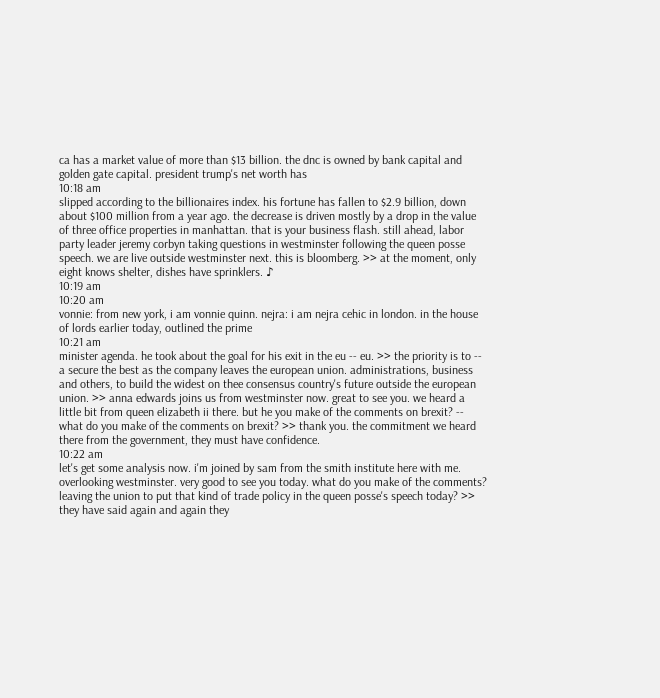ca has a market value of more than $13 billion. the dnc is owned by bank capital and golden gate capital. president trump's net worth has
10:18 am
slipped according to the billionaires index. his fortune has fallen to $2.9 billion, down about $100 million from a year ago. the decrease is driven mostly by a drop in the value of three office properties in manhattan. that is your business flash. still ahead, labor party leader jeremy corbyn taking questions in westminster following the queen posse speech. we are live outside westminster next. this is bloomberg. >> at the moment, only eight knows shelter, dishes have sprinklers. ♪
10:19 am
10:20 am
vonnie: from new york, i am vonnie quinn. nejra: i am nejra cehic in london. in the house of lords earlier today, outlined the prime
10:21 am
minister agenda. he took about the goal for his exit in the eu -- eu. >> the priority is to -- a secure the best as the company leaves the european union. administrations, business and others, to build the widest on thee consensus country's future outside the european union. >> anna edwards joins us from westminster now. great to see you. we heard a little bit from queen elizabeth ii there. but he you make of the comments on brexit? -- what do you make of the comments on brexit? >> thank you. the commitment we heard there from the government, they must have confidence.
10:22 am
let's get some analysis now. i'm joined by sam from the smith institute here with me. overlooking westminster. very good to see you today. what do you make of the comments? leaving the union to put that kind of trade policy in the queen posse's speech today? >> they have said again and again they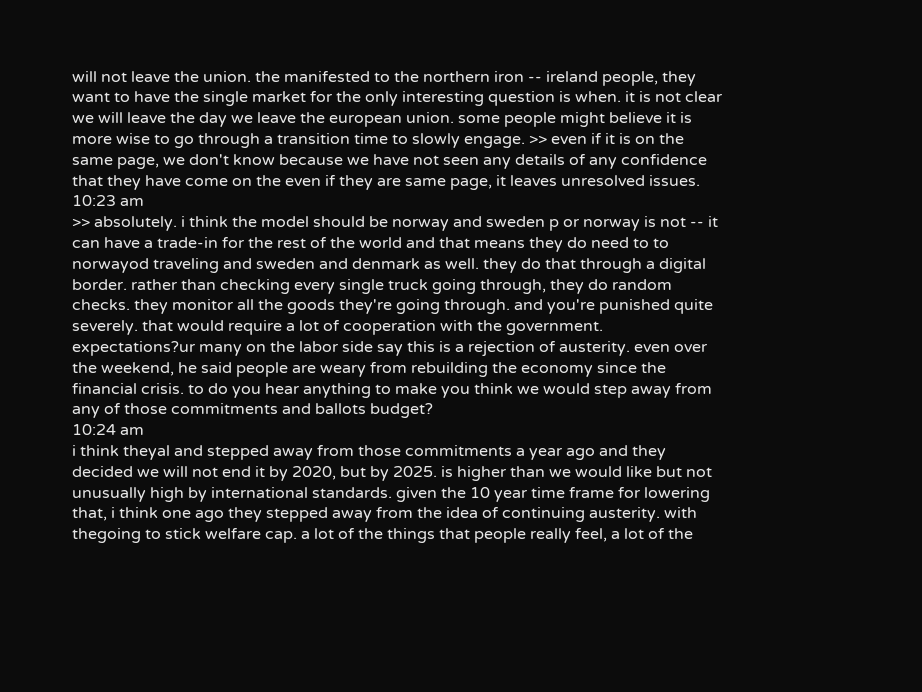will not leave the union. the manifested to the northern iron -- ireland people, they want to have the single market for the only interesting question is when. it is not clear we will leave the day we leave the european union. some people might believe it is more wise to go through a transition time to slowly engage. >> even if it is on the same page, we don't know because we have not seen any details of any confidence that they have come on the even if they are same page, it leaves unresolved issues.
10:23 am
>> absolutely. i think the model should be norway and sweden p or norway is not -- it can have a trade-in for the rest of the world and that means they do need to to norwayod traveling and sweden and denmark as well. they do that through a digital border. rather than checking every single truck going through, they do random checks. they monitor all the goods they're going through. and you're punished quite severely. that would require a lot of cooperation with the government. expectations?ur many on the labor side say this is a rejection of austerity. even over the weekend, he said people are weary from rebuilding the economy since the financial crisis. to do you hear anything to make you think we would step away from any of those commitments and ballots budget?
10:24 am
i think theyal and stepped away from those commitments a year ago and they decided we will not end it by 2020, but by 2025. is higher than we would like but not unusually high by international standards. given the 10 year time frame for lowering that, i think one ago they stepped away from the idea of continuing austerity. with thegoing to stick welfare cap. a lot of the things that people really feel, a lot of the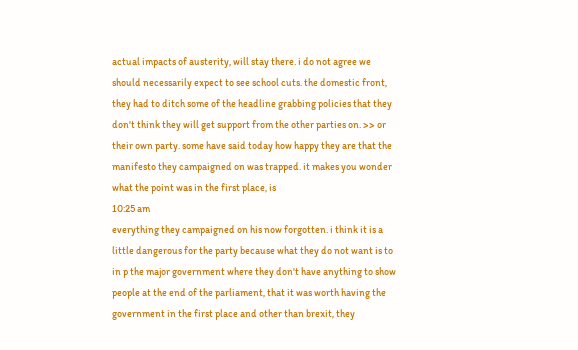actual impacts of austerity, will stay there. i do not agree we should necessarily expect to see school cuts. the domestic front, they had to ditch some of the headline grabbing policies that they don't think they will get support from the other parties on. >> or their own party. some have said today how happy they are that the manifesto they campaigned on was trapped. it makes you wonder what the point was in the first place, is
10:25 am
everything they campaigned on his now forgotten. i think it is a little dangerous for the party because what they do not want is to in p the major government where they don't have anything to show people at the end of the parliament, that it was worth having the government in the first place and other than brexit, they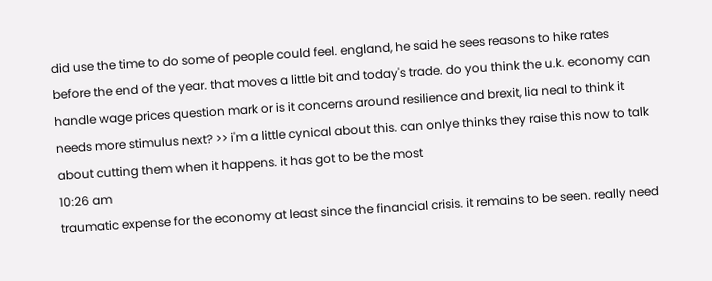did use the time to do some of people could feel. england, he said he sees reasons to hike rates before the end of the year. that moves a little bit and today's trade. do you think the u.k. economy can handle wage prices question mark or is it concerns around resilience and brexit, lia neal to think it needs more stimulus next? >> i'm a little cynical about this. can onlye thinks they raise this now to talk about cutting them when it happens. it has got to be the most
10:26 am
traumatic expense for the economy at least since the financial crisis. it remains to be seen. really need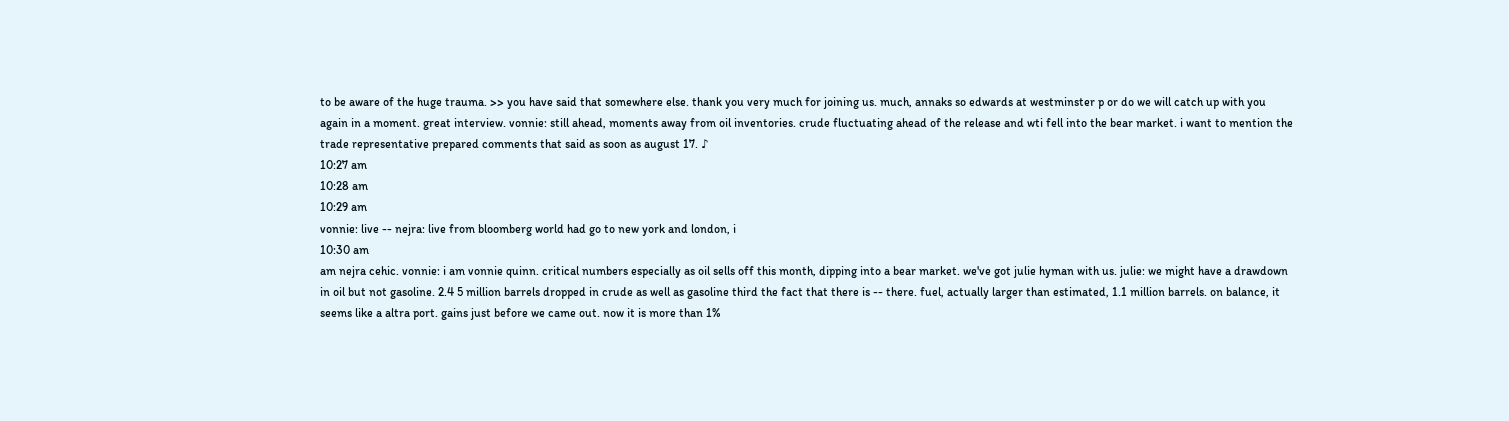to be aware of the huge trauma. >> you have said that somewhere else. thank you very much for joining us. much, annaks so edwards at westminster p or do we will catch up with you again in a moment. great interview. vonnie: still ahead, moments away from oil inventories. crude fluctuating ahead of the release and wti fell into the bear market. i want to mention the trade representative prepared comments that said as soon as august 17. ♪
10:27 am
10:28 am
10:29 am
vonnie: live -- nejra: live from bloomberg world had go to new york and london, i
10:30 am
am nejra cehic. vonnie: i am vonnie quinn. critical numbers especially as oil sells off this month, dipping into a bear market. we've got julie hyman with us. julie: we might have a drawdown in oil but not gasoline. 2.4 5 million barrels dropped in crude as well as gasoline third the fact that there is -- there. fuel, actually larger than estimated, 1.1 million barrels. on balance, it seems like a altra port. gains just before we came out. now it is more than 1%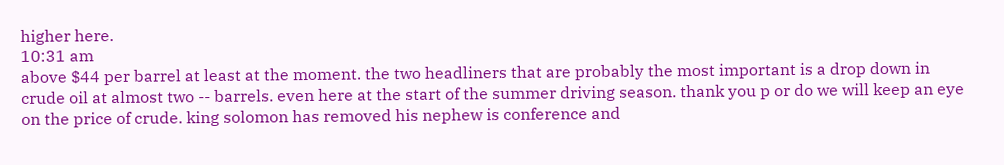higher here.
10:31 am
above $44 per barrel at least at the moment. the two headliners that are probably the most important is a drop down in crude oil at almost two -- barrels. even here at the start of the summer driving season. thank you p or do we will keep an eye on the price of crude. king solomon has removed his nephew is conference and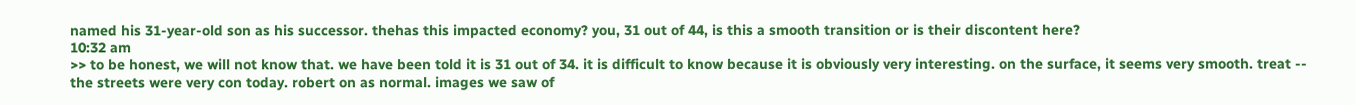named his 31-year-old son as his successor. thehas this impacted economy? you, 31 out of 44, is this a smooth transition or is their discontent here?
10:32 am
>> to be honest, we will not know that. we have been told it is 31 out of 34. it is difficult to know because it is obviously very interesting. on the surface, it seems very smooth. treat -- the streets were very con today. robert on as normal. images we saw of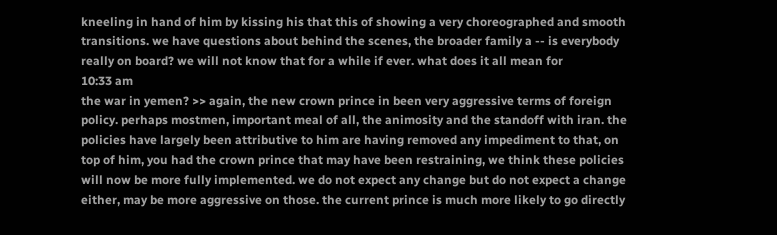kneeling in hand of him by kissing his that this of showing a very choreographed and smooth transitions. we have questions about behind the scenes, the broader family a -- is everybody really on board? we will not know that for a while if ever. what does it all mean for
10:33 am
the war in yemen? >> again, the new crown prince in been very aggressive terms of foreign policy. perhaps mostmen, important meal of all, the animosity and the standoff with iran. the policies have largely been attributive to him are having removed any impediment to that, on top of him, you had the crown prince that may have been restraining, we think these policies will now be more fully implemented. we do not expect any change but do not expect a change either, may be more aggressive on those. the current prince is much more likely to go directly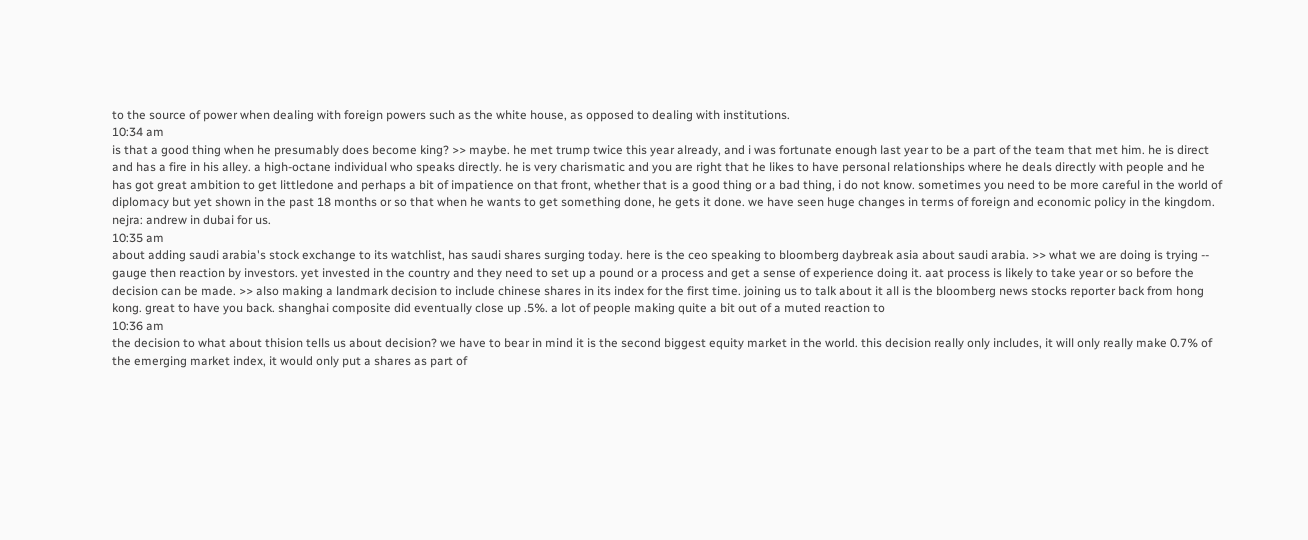to the source of power when dealing with foreign powers such as the white house, as opposed to dealing with institutions.
10:34 am
is that a good thing when he presumably does become king? >> maybe. he met trump twice this year already, and i was fortunate enough last year to be a part of the team that met him. he is direct and has a fire in his alley. a high-octane individual who speaks directly. he is very charismatic and you are right that he likes to have personal relationships where he deals directly with people and he has got great ambition to get littledone and perhaps a bit of impatience on that front, whether that is a good thing or a bad thing, i do not know. sometimes you need to be more careful in the world of diplomacy but yet shown in the past 18 months or so that when he wants to get something done, he gets it done. we have seen huge changes in terms of foreign and economic policy in the kingdom. nejra: andrew in dubai for us.
10:35 am
about adding saudi arabia's stock exchange to its watchlist, has saudi shares surging today. here is the ceo speaking to bloomberg daybreak asia about saudi arabia. >> what we are doing is trying -- gauge then reaction by investors. yet invested in the country and they need to set up a pound or a process and get a sense of experience doing it. aat process is likely to take year or so before the decision can be made. >> also making a landmark decision to include chinese shares in its index for the first time. joining us to talk about it all is the bloomberg news stocks reporter back from hong kong. great to have you back. shanghai composite did eventually close up .5%. a lot of people making quite a bit out of a muted reaction to
10:36 am
the decision to what about thision tells us about decision? we have to bear in mind it is the second biggest equity market in the world. this decision really only includes, it will only really make 0.7% of the emerging market index, it would only put a shares as part of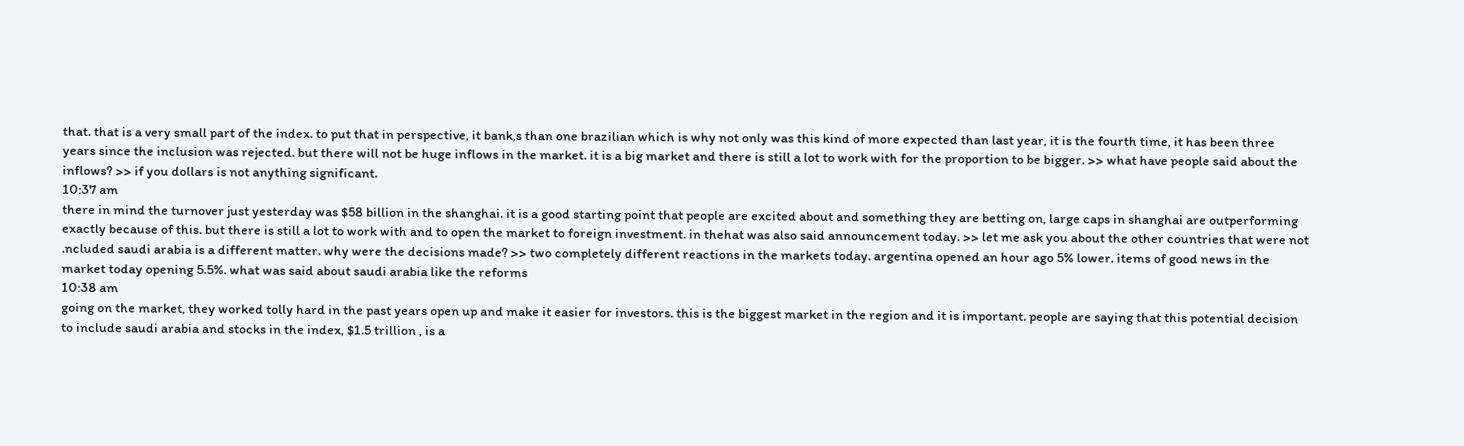that. that is a very small part of the index. to put that in perspective, it bank,s than one brazilian which is why not only was this kind of more expected than last year, it is the fourth time, it has been three years since the inclusion was rejected. but there will not be huge inflows in the market. it is a big market and there is still a lot to work with for the proportion to be bigger. >> what have people said about the inflows? >> if you dollars is not anything significant.
10:37 am
there in mind the turnover just yesterday was $58 billion in the shanghai. it is a good starting point that people are excited about and something they are betting on, large caps in shanghai are outperforming exactly because of this. but there is still a lot to work with and to open the market to foreign investment. in thehat was also said announcement today. >> let me ask you about the other countries that were not .ncluded saudi arabia is a different matter. why were the decisions made? >> two completely different reactions in the markets today. argentina opened an hour ago 5% lower. items of good news in the market today opening 5.5%. what was said about saudi arabia like the reforms
10:38 am
going on the market, they worked tolly hard in the past years open up and make it easier for investors. this is the biggest market in the region and it is important. people are saying that this potential decision to include saudi arabia and stocks in the index, $1.5 trillion , is a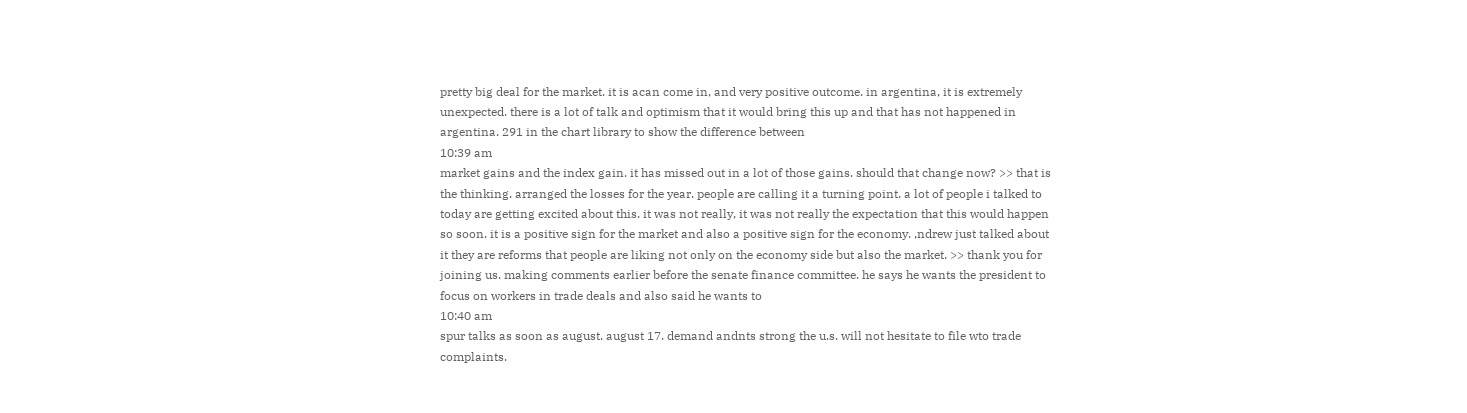pretty big deal for the market. it is acan come in, and very positive outcome. in argentina, it is extremely unexpected. there is a lot of talk and optimism that it would bring this up and that has not happened in argentina. 291 in the chart library to show the difference between
10:39 am
market gains and the index gain. it has missed out in a lot of those gains. should that change now? >> that is the thinking. arranged the losses for the year. people are calling it a turning point. a lot of people i talked to today are getting excited about this. it was not really, it was not really the expectation that this would happen so soon. it is a positive sign for the market and also a positive sign for the economy. ,ndrew just talked about it they are reforms that people are liking not only on the economy side but also the market. >> thank you for joining us. making comments earlier before the senate finance committee. he says he wants the president to focus on workers in trade deals and also said he wants to
10:40 am
spur talks as soon as august. august 17. demand andnts strong the u.s. will not hesitate to file wto trade complaints.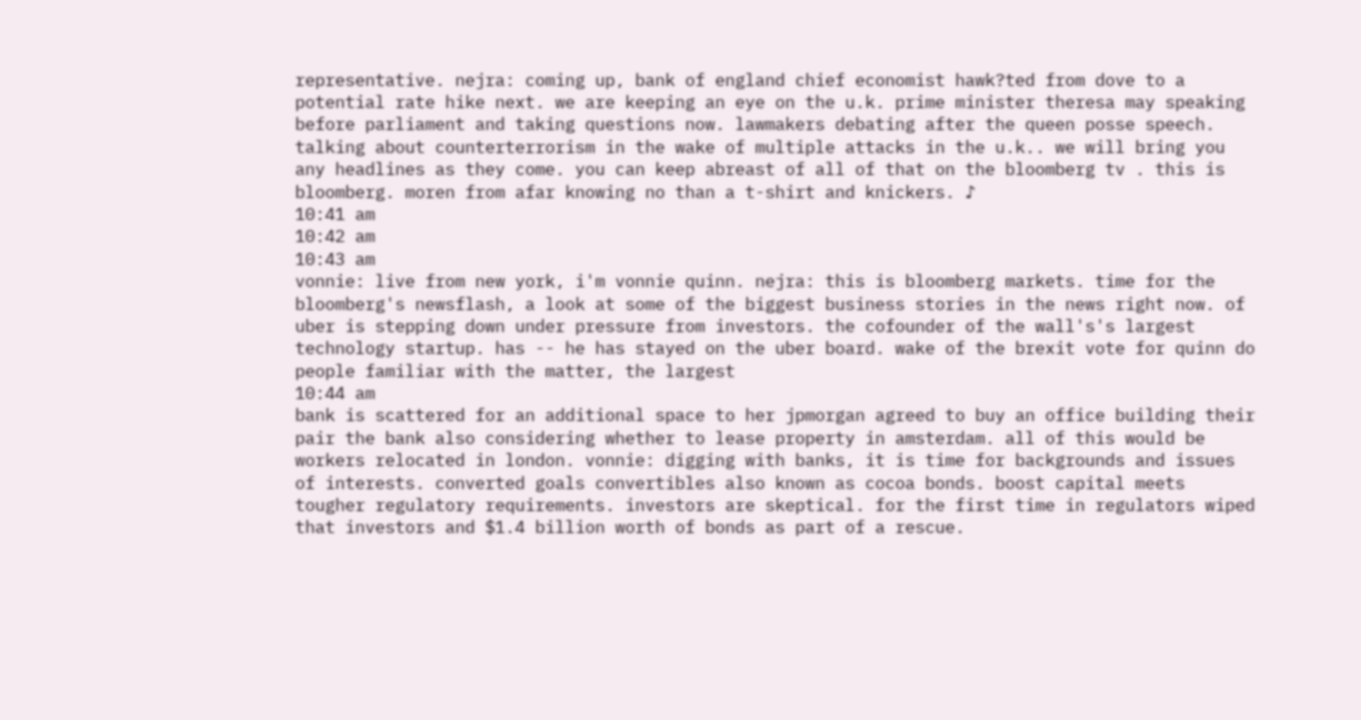representative. nejra: coming up, bank of england chief economist hawk?ted from dove to a potential rate hike next. we are keeping an eye on the u.k. prime minister theresa may speaking before parliament and taking questions now. lawmakers debating after the queen posse speech. talking about counterterrorism in the wake of multiple attacks in the u.k.. we will bring you any headlines as they come. you can keep abreast of all of that on the bloomberg tv . this is bloomberg. moren from afar knowing no than a t-shirt and knickers. ♪
10:41 am
10:42 am
10:43 am
vonnie: live from new york, i'm vonnie quinn. nejra: this is bloomberg markets. time for the bloomberg's newsflash, a look at some of the biggest business stories in the news right now. of uber is stepping down under pressure from investors. the cofounder of the wall's's largest technology startup. has -- he has stayed on the uber board. wake of the brexit vote for quinn do people familiar with the matter, the largest
10:44 am
bank is scattered for an additional space to her jpmorgan agreed to buy an office building their pair the bank also considering whether to lease property in amsterdam. all of this would be workers relocated in london. vonnie: digging with banks, it is time for backgrounds and issues of interests. converted goals convertibles also known as cocoa bonds. boost capital meets tougher regulatory requirements. investors are skeptical. for the first time in regulators wiped that investors and $1.4 billion worth of bonds as part of a rescue.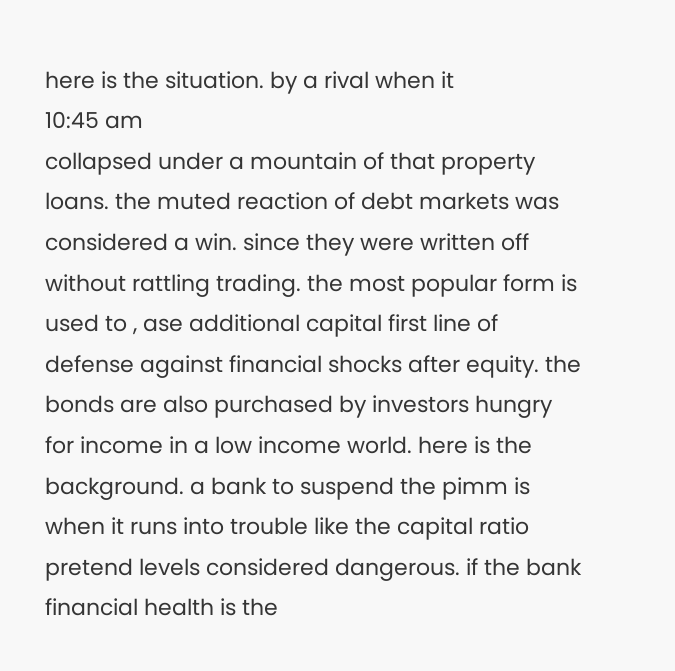here is the situation. by a rival when it
10:45 am
collapsed under a mountain of that property loans. the muted reaction of debt markets was considered a win. since they were written off without rattling trading. the most popular form is used to , ase additional capital first line of defense against financial shocks after equity. the bonds are also purchased by investors hungry for income in a low income world. here is the background. a bank to suspend the pimm is when it runs into trouble like the capital ratio pretend levels considered dangerous. if the bank financial health is the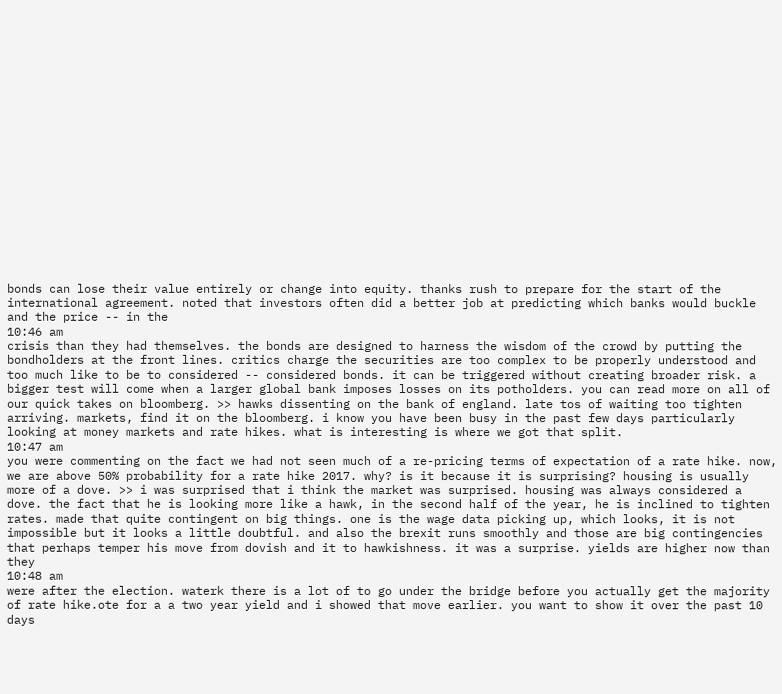bonds can lose their value entirely or change into equity. thanks rush to prepare for the start of the international agreement. noted that investors often did a better job at predicting which banks would buckle and the price -- in the
10:46 am
crisis than they had themselves. the bonds are designed to harness the wisdom of the crowd by putting the bondholders at the front lines. critics charge the securities are too complex to be properly understood and too much like to be to considered -- considered bonds. it can be triggered without creating broader risk. a bigger test will come when a larger global bank imposes losses on its potholders. you can read more on all of our quick takes on bloomberg. >> hawks dissenting on the bank of england. late tos of waiting too tighten arriving. markets, find it on the bloomberg. i know you have been busy in the past few days particularly looking at money markets and rate hikes. what is interesting is where we got that split.
10:47 am
you were commenting on the fact we had not seen much of a re-pricing terms of expectation of a rate hike. now, we are above 50% probability for a rate hike 2017. why? is it because it is surprising? housing is usually more of a dove. >> i was surprised that i think the market was surprised. housing was always considered a dove. the fact that he is looking more like a hawk, in the second half of the year, he is inclined to tighten rates. made that quite contingent on big things. one is the wage data picking up, which looks, it is not impossible but it looks a little doubtful. and also the brexit runs smoothly and those are big contingencies that perhaps temper his move from dovish and it to hawkishness. it was a surprise. yields are higher now than they
10:48 am
were after the election. waterk there is a lot of to go under the bridge before you actually get the majority of rate hike.ote for a a two year yield and i showed that move earlier. you want to show it over the past 10 days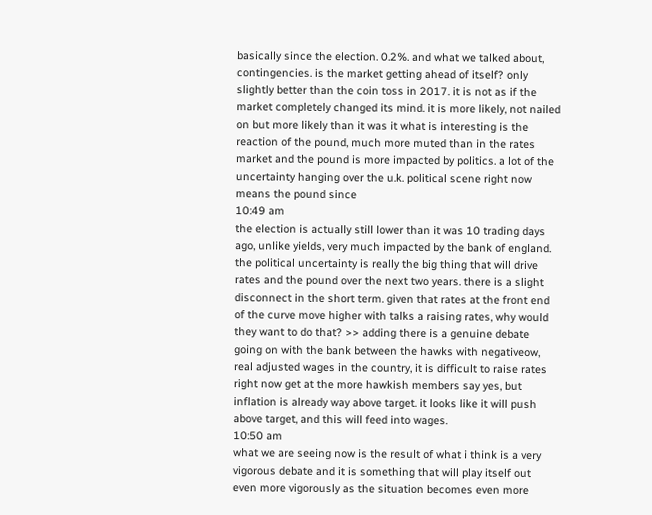basically since the election. 0.2%. and what we talked about, contingencies. is the market getting ahead of itself? only slightly better than the coin toss in 2017. it is not as if the market completely changed its mind. it is more likely, not nailed on but more likely than it was it what is interesting is the reaction of the pound, much more muted than in the rates market and the pound is more impacted by politics. a lot of the uncertainty hanging over the u.k. political scene right now means the pound since
10:49 am
the election is actually still lower than it was 10 trading days ago, unlike yields, very much impacted by the bank of england. the political uncertainty is really the big thing that will drive rates and the pound over the next two years. there is a slight disconnect in the short term. given that rates at the front end of the curve move higher with talks a raising rates, why would they want to do that? >> adding there is a genuine debate going on with the bank between the hawks with negativeow, real adjusted wages in the country, it is difficult to raise rates right now get at the more hawkish members say yes, but inflation is already way above target. it looks like it will push above target, and this will feed into wages.
10:50 am
what we are seeing now is the result of what i think is a very vigorous debate and it is something that will play itself out even more vigorously as the situation becomes even more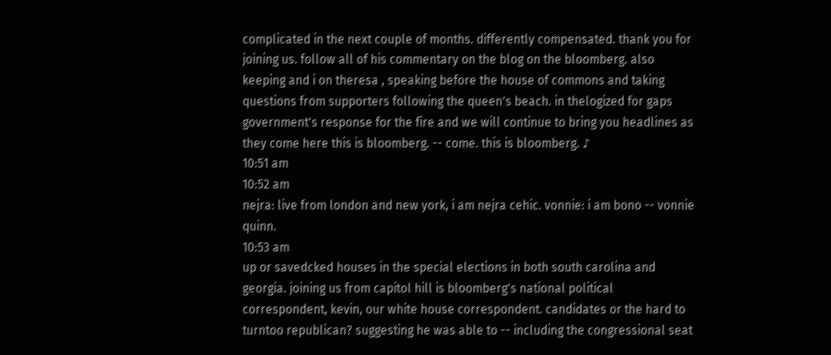complicated in the next couple of months. differently compensated. thank you for joining us. follow all of his commentary on the blog on the bloomberg. also keeping and i on theresa , speaking before the house of commons and taking questions from supporters following the queen's beach. in thelogized for gaps government's response for the fire and we will continue to bring you headlines as they come here this is bloomberg. -- come. this is bloomberg. ♪
10:51 am
10:52 am
nejra: live from london and new york, i am nejra cehic. vonnie: i am bono -- vonnie quinn.
10:53 am
up or savedcked houses in the special elections in both south carolina and georgia. joining us from capitol hill is bloomberg's national political correspondent, kevin, our white house correspondent. candidates or the hard to turntoo republican? suggesting he was able to -- including the congressional seat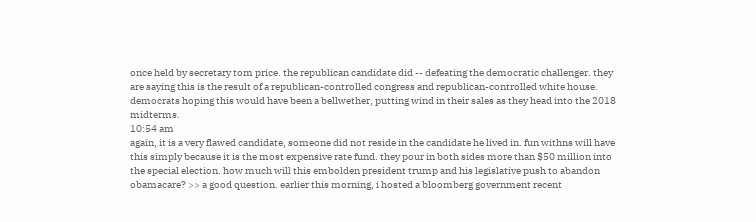once held by secretary tom price. the republican candidate did -- defeating the democratic challenger. they are saying this is the result of a republican-controlled congress and republican-controlled white house. democrats hoping this would have been a bellwether, putting wind in their sales as they head into the 2018 midterms.
10:54 am
again, it is a very flawed candidate, someone did not reside in the candidate he lived in. fun withns will have this simply because it is the most expensive rate fund. they pour in both sides more than $50 million into the special election. how much will this embolden president trump and his legislative push to abandon obamacare? >> a good question. earlier this morning, i hosted a bloomberg government recent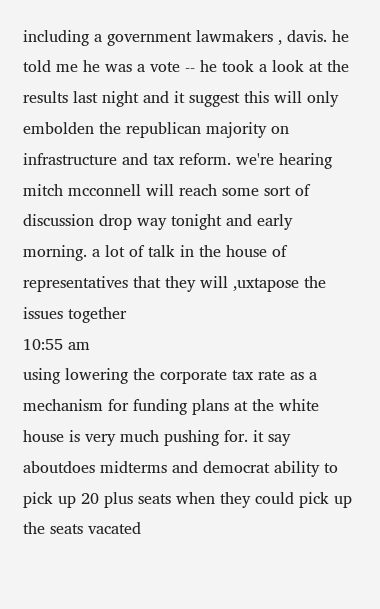including a government lawmakers , davis. he told me he was a vote -- he took a look at the results last night and it suggest this will only embolden the republican majority on infrastructure and tax reform. we're hearing mitch mcconnell will reach some sort of discussion drop way tonight and early morning. a lot of talk in the house of representatives that they will ,uxtapose the issues together
10:55 am
using lowering the corporate tax rate as a mechanism for funding plans at the white house is very much pushing for. it say aboutdoes midterms and democrat ability to pick up 20 plus seats when they could pick up the seats vacated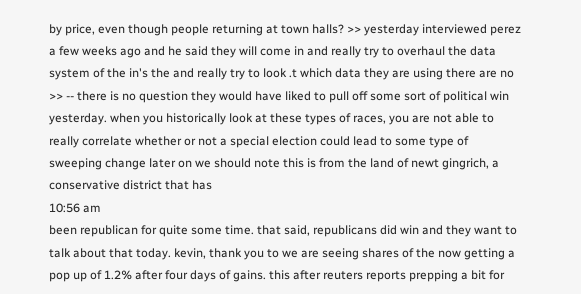by price, even though people returning at town halls? >> yesterday interviewed perez a few weeks ago and he said they will come in and really try to overhaul the data system of the in's the and really try to look .t which data they are using there are no >> -- there is no question they would have liked to pull off some sort of political win yesterday. when you historically look at these types of races, you are not able to really correlate whether or not a special election could lead to some type of sweeping change later on we should note this is from the land of newt gingrich, a conservative district that has
10:56 am
been republican for quite some time. that said, republicans did win and they want to talk about that today. kevin, thank you to we are seeing shares of the now getting a pop up of 1.2% after four days of gains. this after reuters reports prepping a bit for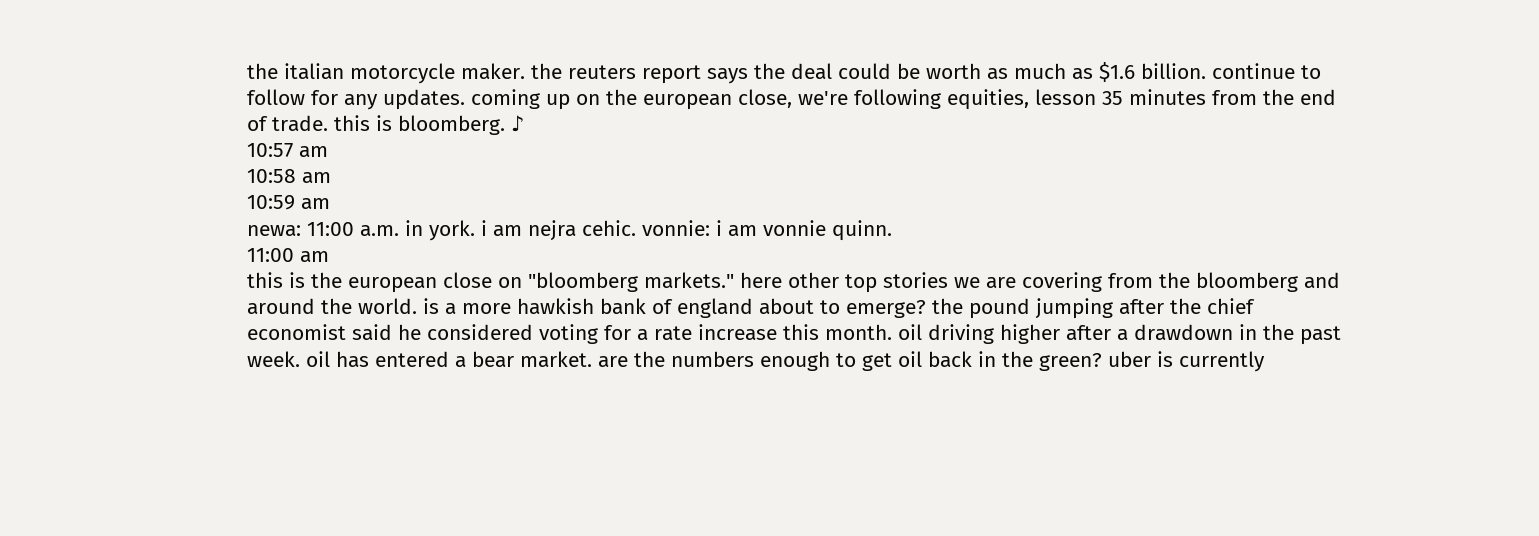the italian motorcycle maker. the reuters report says the deal could be worth as much as $1.6 billion. continue to follow for any updates. coming up on the european close, we're following equities, lesson 35 minutes from the end of trade. this is bloomberg. ♪
10:57 am
10:58 am
10:59 am
newa: 11:00 a.m. in york. i am nejra cehic. vonnie: i am vonnie quinn.
11:00 am
this is the european close on "bloomberg markets." here other top stories we are covering from the bloomberg and around the world. is a more hawkish bank of england about to emerge? the pound jumping after the chief economist said he considered voting for a rate increase this month. oil driving higher after a drawdown in the past week. oil has entered a bear market. are the numbers enough to get oil back in the green? uber is currently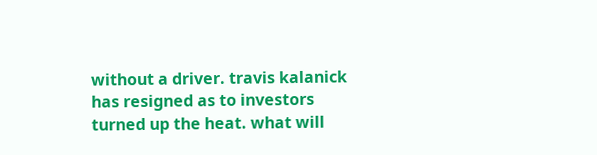without a driver. travis kalanick has resigned as to investors turned up the heat. what will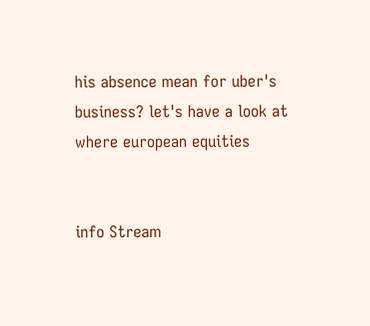his absence mean for uber's business? let's have a look at where european equities


info Stream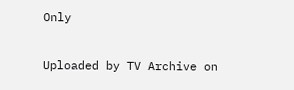Only

Uploaded by TV Archive on